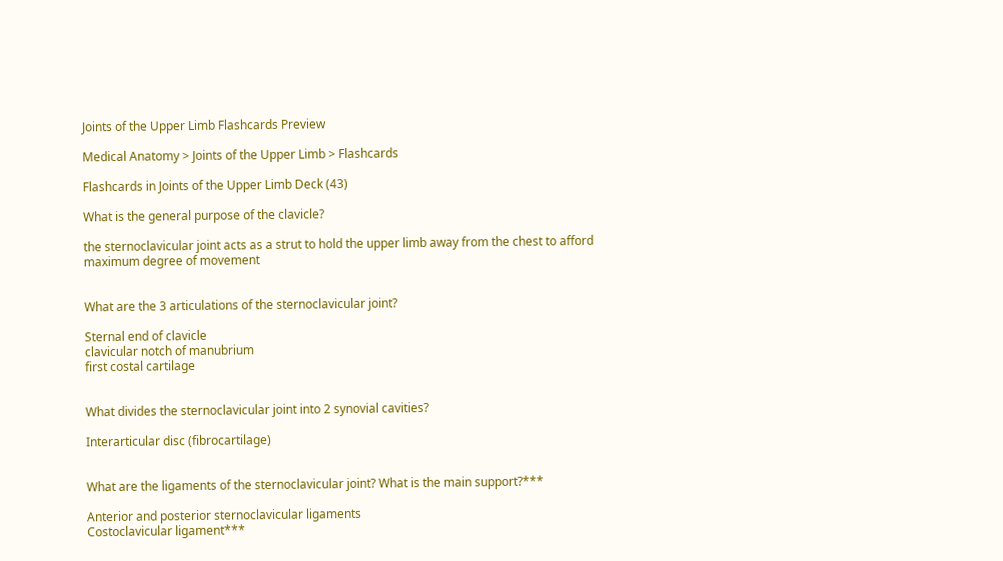Joints of the Upper Limb Flashcards Preview

Medical Anatomy > Joints of the Upper Limb > Flashcards

Flashcards in Joints of the Upper Limb Deck (43)

What is the general purpose of the clavicle?

the sternoclavicular joint acts as a strut to hold the upper limb away from the chest to afford maximum degree of movement


What are the 3 articulations of the sternoclavicular joint?

Sternal end of clavicle
clavicular notch of manubrium
first costal cartilage


What divides the sternoclavicular joint into 2 synovial cavities?

Interarticular disc (fibrocartilage)


What are the ligaments of the sternoclavicular joint? What is the main support?***

Anterior and posterior sternoclavicular ligaments
Costoclavicular ligament***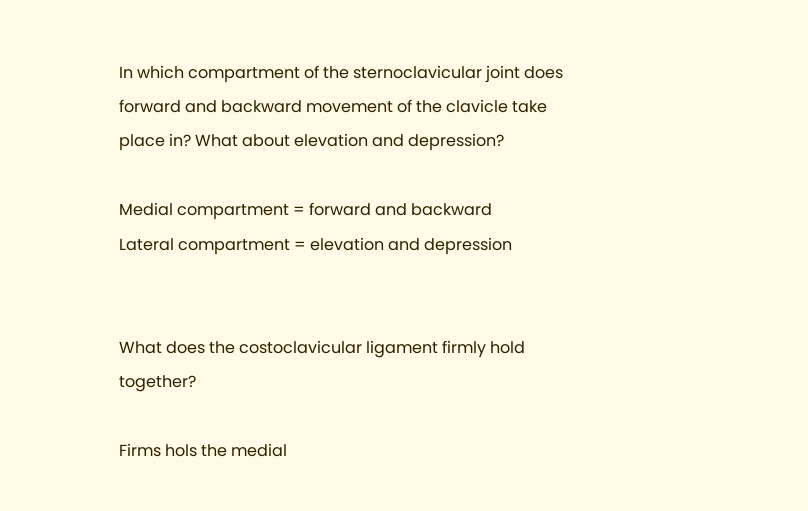In which compartment of the sternoclavicular joint does forward and backward movement of the clavicle take place in? What about elevation and depression?

Medial compartment = forward and backward
Lateral compartment = elevation and depression


What does the costoclavicular ligament firmly hold together?

Firms hols the medial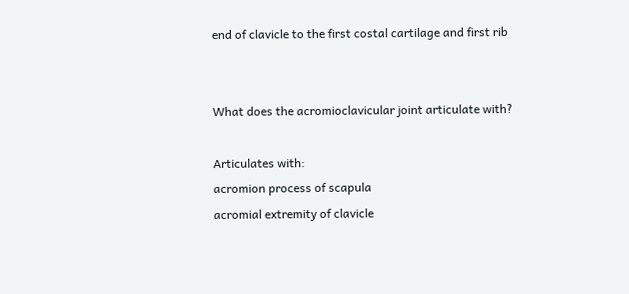end of clavicle to the first costal cartilage and first rib


What does the acromioclavicular joint articulate with?

Articulates with:
acromion process of scapula
acromial extremity of clavicle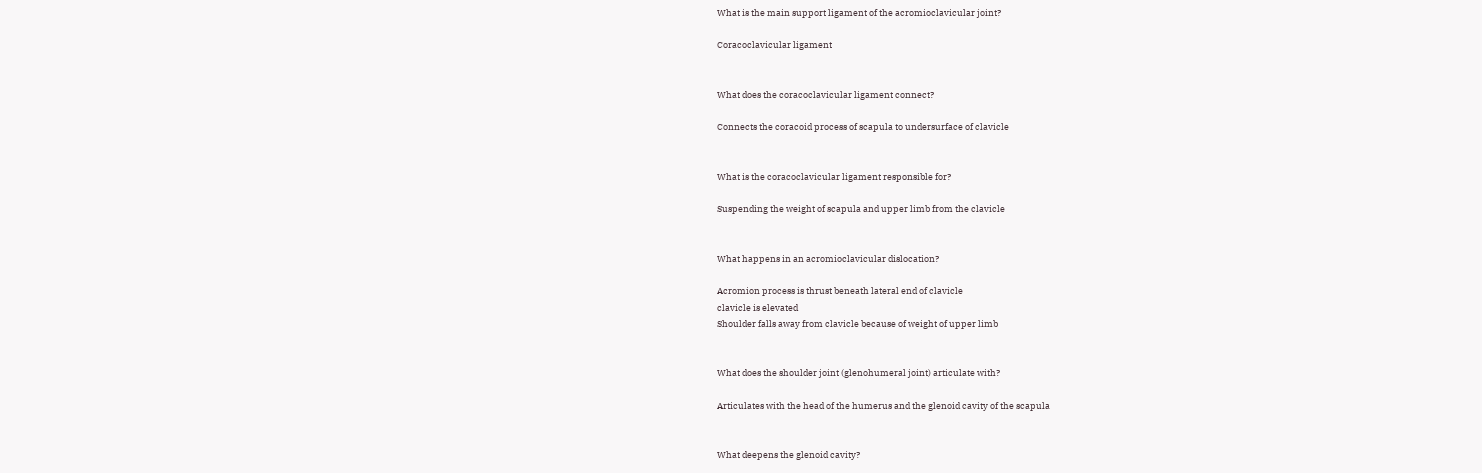What is the main support ligament of the acromioclavicular joint?

Coracoclavicular ligament


What does the coracoclavicular ligament connect?

Connects the coracoid process of scapula to undersurface of clavicle


What is the coracoclavicular ligament responsible for?

Suspending the weight of scapula and upper limb from the clavicle


What happens in an acromioclavicular dislocation?

Acromion process is thrust beneath lateral end of clavicle
clavicle is elevated
Shoulder falls away from clavicle because of weight of upper limb


What does the shoulder joint (glenohumeral joint) articulate with?

Articulates with the head of the humerus and the glenoid cavity of the scapula


What deepens the glenoid cavity?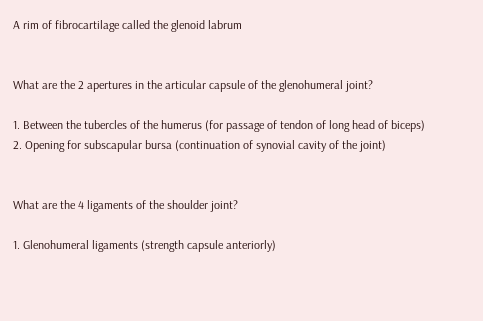A rim of fibrocartilage called the glenoid labrum


What are the 2 apertures in the articular capsule of the glenohumeral joint?

1. Between the tubercles of the humerus (for passage of tendon of long head of biceps)
2. Opening for subscapular bursa (continuation of synovial cavity of the joint)


What are the 4 ligaments of the shoulder joint?

1. Glenohumeral ligaments (strength capsule anteriorly)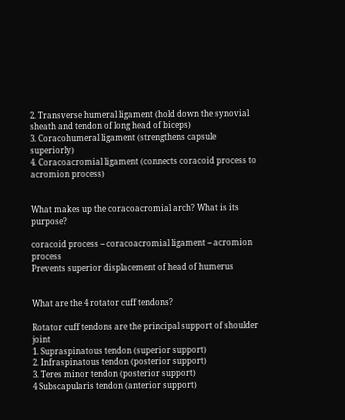2. Transverse humeral ligament (hold down the synovial sheath and tendon of long head of biceps)
3. Coracohumeral ligament (strengthens capsule superiorly)
4. Coracoacromial ligament (connects coracoid process to acromion process)


What makes up the coracoacromial arch? What is its purpose?

coracoid process -- coracoacromial ligament -- acromion process
Prevents superior displacement of head of humerus


What are the 4 rotator cuff tendons?

Rotator cuff tendons are the principal support of shoulder joint
1. Supraspinatous tendon (superior support)
2. Infraspinatous tendon (posterior support)
3. Teres minor tendon (posterior support)
4 Subscapularis tendon (anterior support)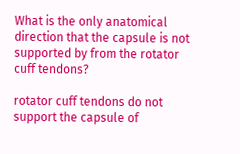What is the only anatomical direction that the capsule is not supported by from the rotator cuff tendons?

rotator cuff tendons do not support the capsule of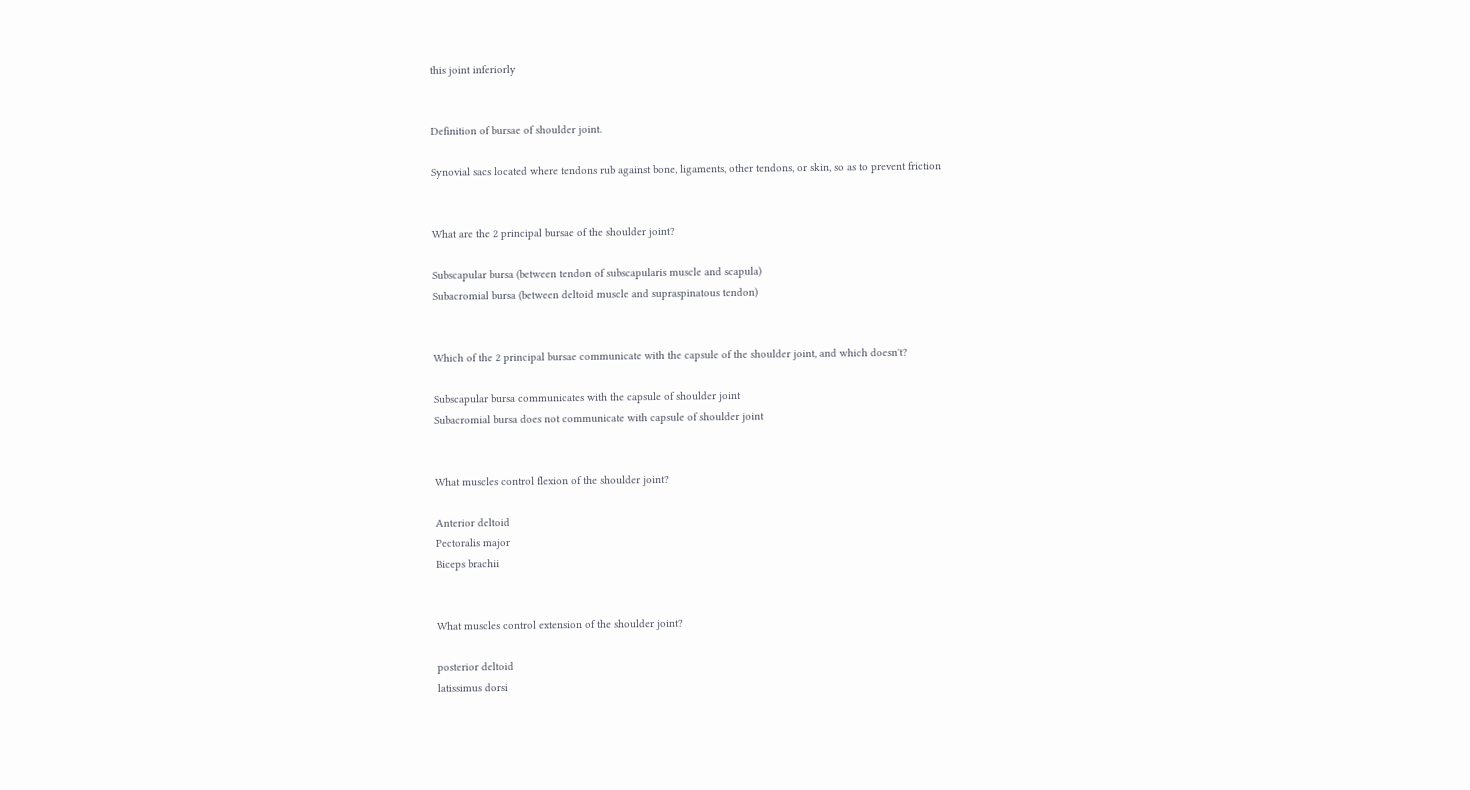this joint inferiorly


Definition of bursae of shoulder joint.

Synovial sacs located where tendons rub against bone, ligaments, other tendons, or skin, so as to prevent friction


What are the 2 principal bursae of the shoulder joint?

Subscapular bursa (between tendon of subscapularis muscle and scapula)
Subacromial bursa (between deltoid muscle and supraspinatous tendon)


Which of the 2 principal bursae communicate with the capsule of the shoulder joint, and which doesn't?

Subscapular bursa communicates with the capsule of shoulder joint
Subacromial bursa does not communicate with capsule of shoulder joint


What muscles control flexion of the shoulder joint?

Anterior deltoid
Pectoralis major
Biceps brachii


What muscles control extension of the shoulder joint?

posterior deltoid
latissimus dorsi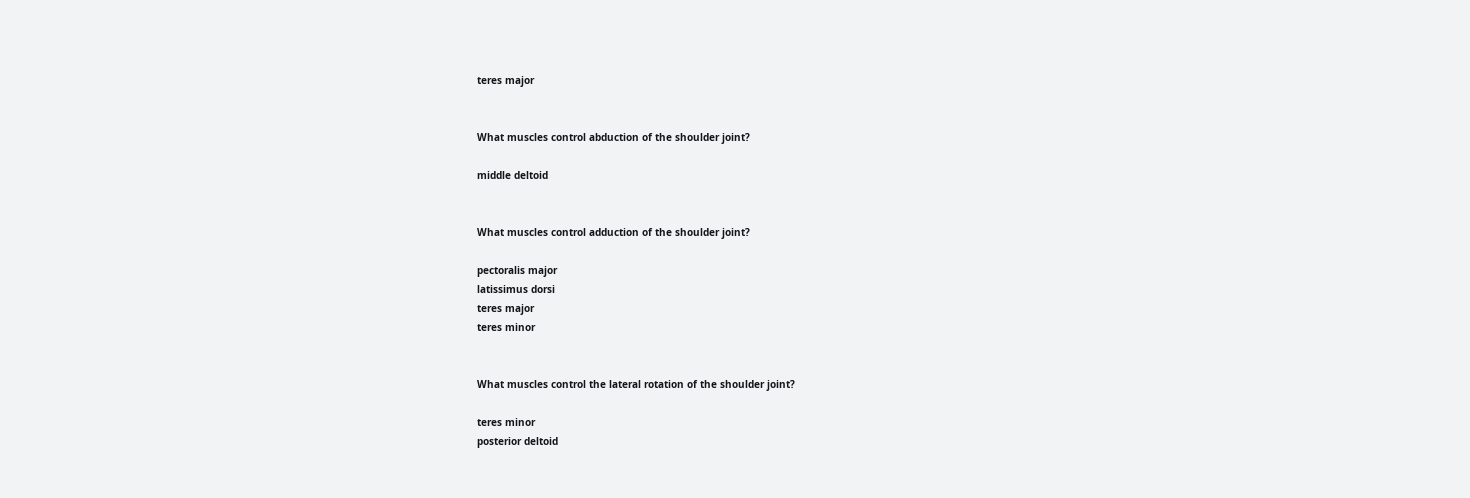teres major


What muscles control abduction of the shoulder joint?

middle deltoid


What muscles control adduction of the shoulder joint?

pectoralis major
latissimus dorsi
teres major
teres minor


What muscles control the lateral rotation of the shoulder joint?

teres minor
posterior deltoid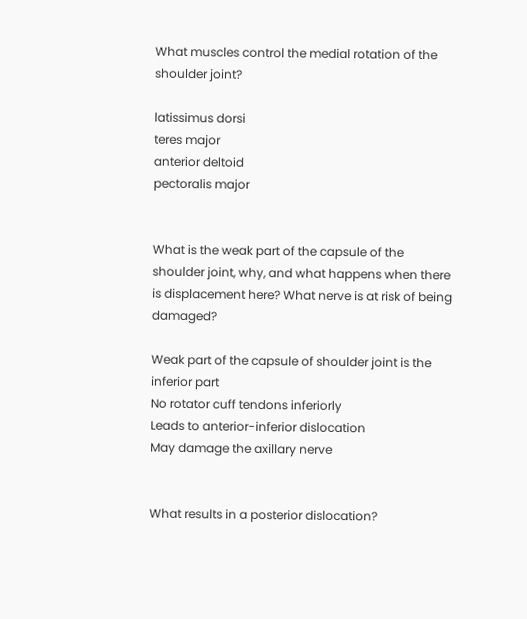What muscles control the medial rotation of the shoulder joint?

latissimus dorsi
teres major
anterior deltoid
pectoralis major


What is the weak part of the capsule of the shoulder joint, why, and what happens when there is displacement here? What nerve is at risk of being damaged?

Weak part of the capsule of shoulder joint is the inferior part
No rotator cuff tendons inferiorly
Leads to anterior-inferior dislocation
May damage the axillary nerve


What results in a posterior dislocation?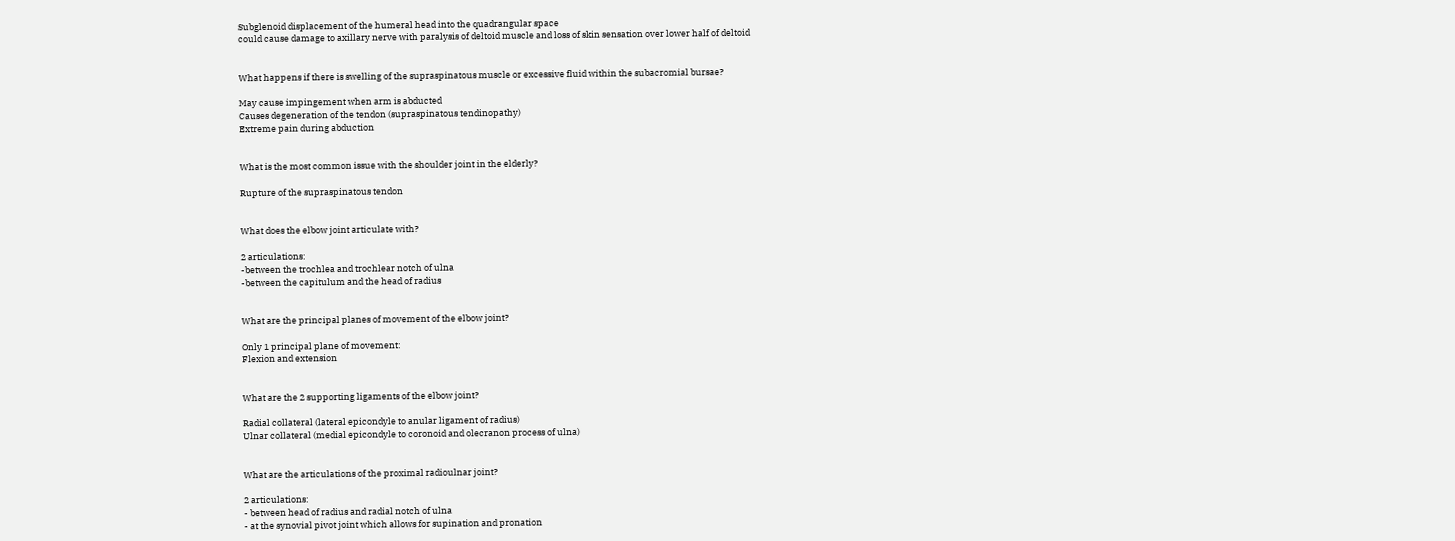Subglenoid displacement of the humeral head into the quadrangular space
could cause damage to axillary nerve with paralysis of deltoid muscle and loss of skin sensation over lower half of deltoid


What happens if there is swelling of the supraspinatous muscle or excessive fluid within the subacromial bursae?

May cause impingement when arm is abducted
Causes degeneration of the tendon (supraspinatous tendinopathy)
Extreme pain during abduction


What is the most common issue with the shoulder joint in the elderly?

Rupture of the supraspinatous tendon


What does the elbow joint articulate with?

2 articulations:
-between the trochlea and trochlear notch of ulna
-between the capitulum and the head of radius


What are the principal planes of movement of the elbow joint?

Only 1 principal plane of movement:
Flexion and extension


What are the 2 supporting ligaments of the elbow joint?

Radial collateral (lateral epicondyle to anular ligament of radius)
Ulnar collateral (medial epicondyle to coronoid and olecranon process of ulna)


What are the articulations of the proximal radioulnar joint?

2 articulations:
- between head of radius and radial notch of ulna
- at the synovial pivot joint which allows for supination and pronation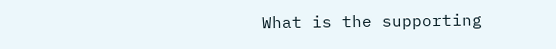What is the supporting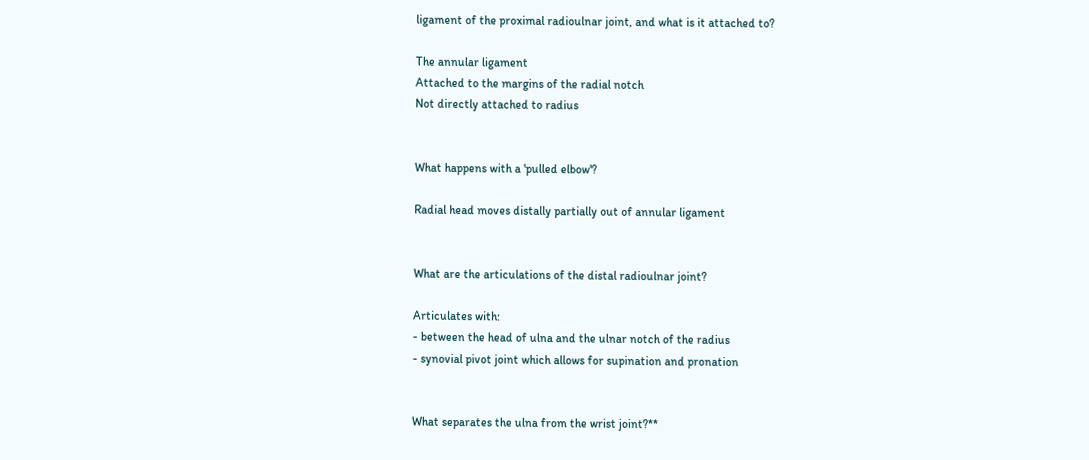ligament of the proximal radioulnar joint, and what is it attached to?

The annular ligament
Attached to the margins of the radial notch
Not directly attached to radius


What happens with a 'pulled elbow'?

Radial head moves distally partially out of annular ligament


What are the articulations of the distal radioulnar joint?

Articulates with:
- between the head of ulna and the ulnar notch of the radius
- synovial pivot joint which allows for supination and pronation


What separates the ulna from the wrist joint?**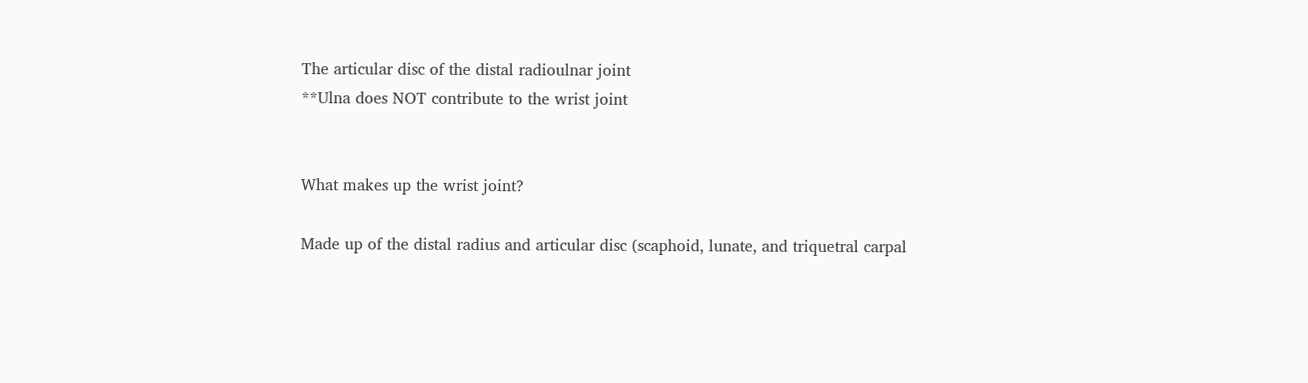The articular disc of the distal radioulnar joint
**Ulna does NOT contribute to the wrist joint


What makes up the wrist joint?

Made up of the distal radius and articular disc (scaphoid, lunate, and triquetral carpal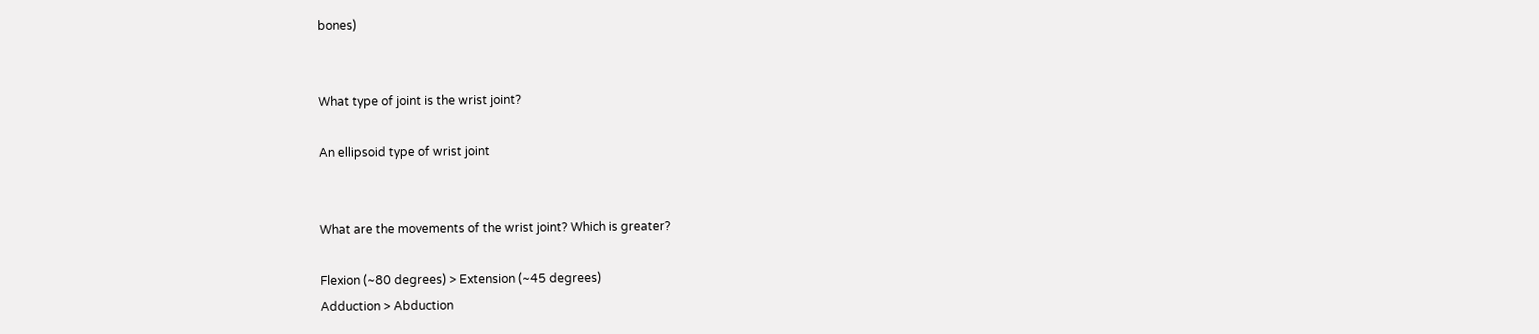bones)


What type of joint is the wrist joint?

An ellipsoid type of wrist joint


What are the movements of the wrist joint? Which is greater?

Flexion (~80 degrees) > Extension (~45 degrees)
Adduction > Abduction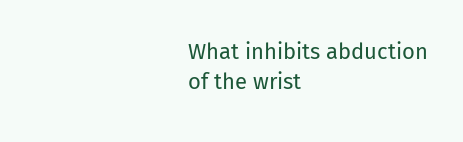What inhibits abduction of the wrist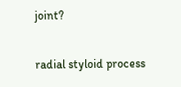joint?

radial styloid process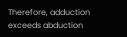Therefore, adduction exceeds abduction